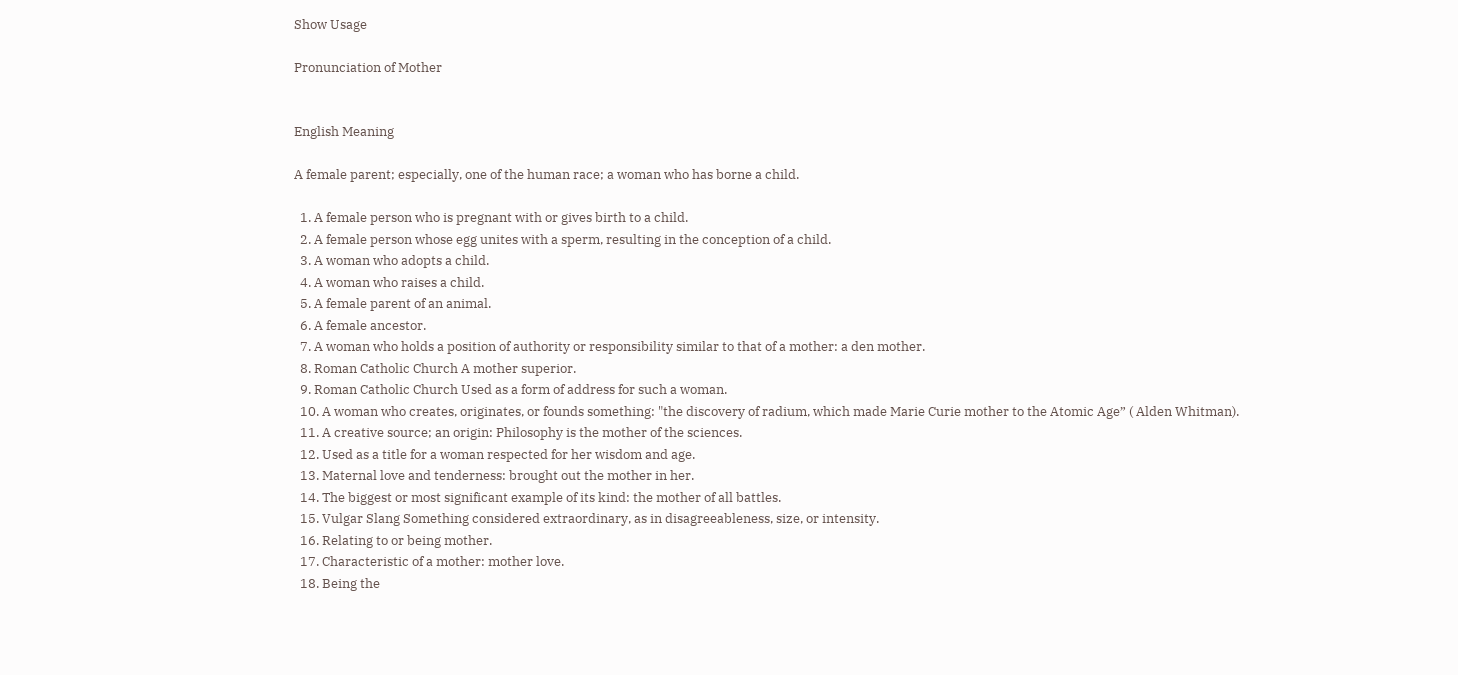Show Usage

Pronunciation of Mother


English Meaning

A female parent; especially, one of the human race; a woman who has borne a child.

  1. A female person who is pregnant with or gives birth to a child.
  2. A female person whose egg unites with a sperm, resulting in the conception of a child.
  3. A woman who adopts a child.
  4. A woman who raises a child.
  5. A female parent of an animal.
  6. A female ancestor.
  7. A woman who holds a position of authority or responsibility similar to that of a mother: a den mother.
  8. Roman Catholic Church A mother superior.
  9. Roman Catholic Church Used as a form of address for such a woman.
  10. A woman who creates, originates, or founds something: "the discovery of radium, which made Marie Curie mother to the Atomic Age” ( Alden Whitman).
  11. A creative source; an origin: Philosophy is the mother of the sciences.
  12. Used as a title for a woman respected for her wisdom and age.
  13. Maternal love and tenderness: brought out the mother in her.
  14. The biggest or most significant example of its kind: the mother of all battles.
  15. Vulgar Slang Something considered extraordinary, as in disagreeableness, size, or intensity.
  16. Relating to or being mother.
  17. Characteristic of a mother: mother love.
  18. Being the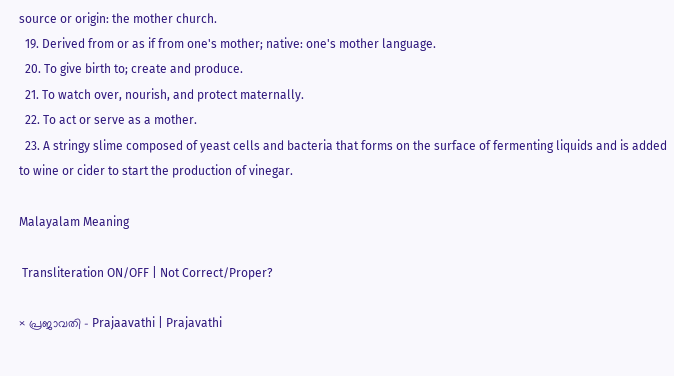source or origin: the mother church.
  19. Derived from or as if from one's mother; native: one's mother language.
  20. To give birth to; create and produce.
  21. To watch over, nourish, and protect maternally.
  22. To act or serve as a mother.
  23. A stringy slime composed of yeast cells and bacteria that forms on the surface of fermenting liquids and is added to wine or cider to start the production of vinegar.

Malayalam Meaning

 Transliteration ON/OFF | Not Correct/Proper?

× പ്രജാവതി - Prajaavathi | Prajavathi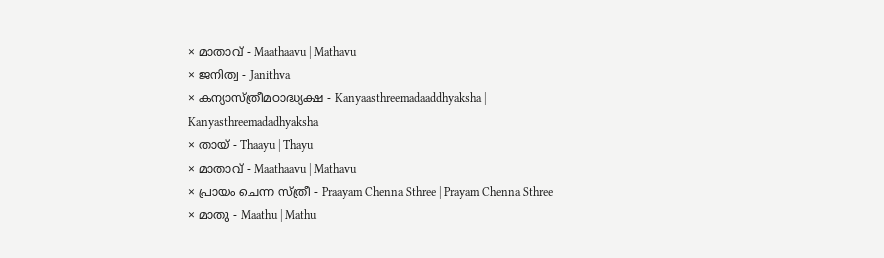× മാതാവ്‌ - Maathaavu | Mathavu
× ജനിത്വ - Janithva
× കന്യാസ്‌ത്രീമഠാദ്ധ്യക്ഷ - Kanyaasthreemadaaddhyaksha | Kanyasthreemadadhyaksha
× തായ് - Thaayu | Thayu
× മാതാവ് - Maathaavu | Mathavu
× പ്രായം ചെന്ന സ്‌ത്രീ - Praayam Chenna Sthree | Prayam Chenna Sthree
× മാതു - Maathu | Mathu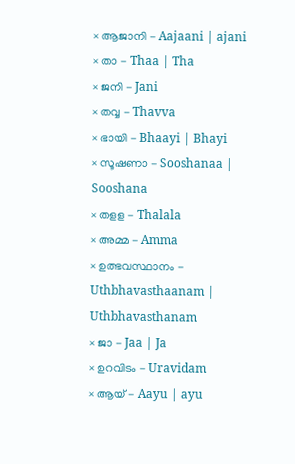× ആജാനി - Aajaani | ajani
× താ - Thaa | Tha
× ജനി - Jani
× തവ്വ - Thavva
× ഭായി - Bhaayi | Bhayi
× സൂഷണാ - Sooshanaa | Sooshana
× തളള - Thalala
× അമ്മ - Amma
× ഉത്ഭവസ്ഥാനം - Uthbhavasthaanam | Uthbhavasthanam
× ജാ - Jaa | Ja
× ഉറവിടം - Uravidam
× ആയ് - Aayu | ayu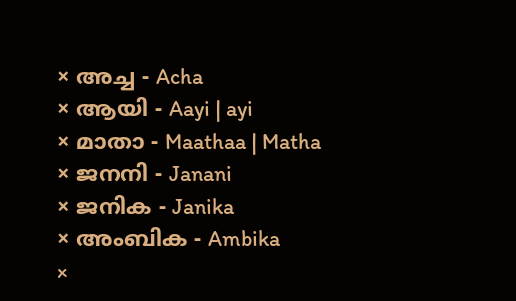× അച്ച - Acha
× ആയി - Aayi | ayi
× മാതാ - Maathaa | Matha
× ജനനി - Janani
× ജനിക - Janika
× അംബിക - Ambika
×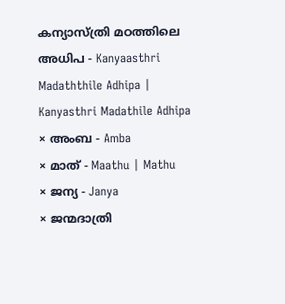കന്യാസ്ത്രി മഠത്തിലെ അധിപ - Kanyaasthri Madaththile Adhipa | Kanyasthri Madathile Adhipa
× അംബ - Amba
× മാത് - Maathu | Mathu
× ജന്യ - Janya
× ജന്മദാത്രി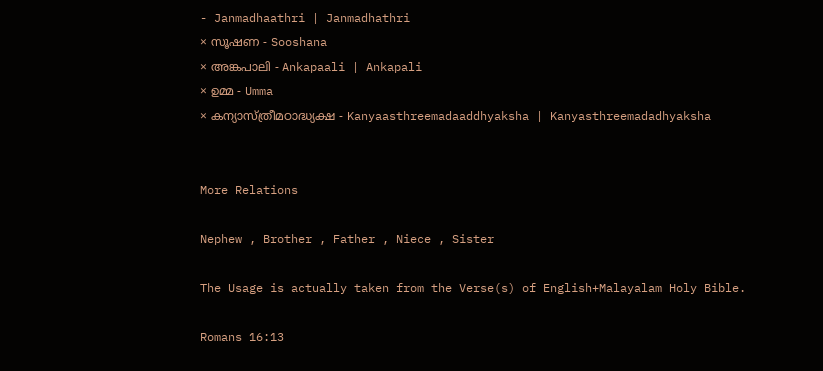- Janmadhaathri | Janmadhathri
× സൂഷണ - Sooshana
× അങ്കപാലി - Ankapaali | Ankapali
× ഉമ്മ - Umma
× കന്യാസ്ത്രീമഠാദ്ധ്യക്ഷ - Kanyaasthreemadaaddhyaksha | Kanyasthreemadadhyaksha


More Relations

Nephew , Brother , Father , Niece , Sister

The Usage is actually taken from the Verse(s) of English+Malayalam Holy Bible.

Romans 16:13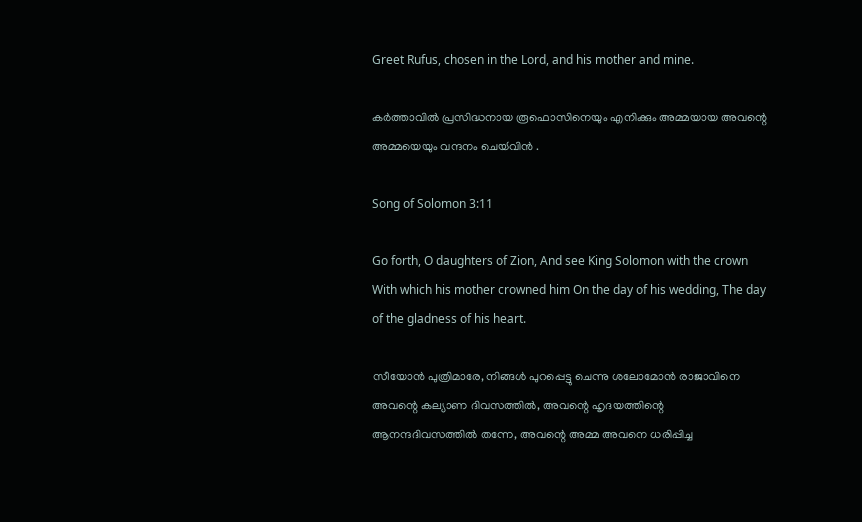Greet Rufus, chosen in the Lord, and his mother and mine.

കർത്താവിൽ പ്രസിദ്ധനായ രൂഫൊസിനെയും എനിക്കും അമ്മയായ അവന്റെ അമ്മയെയും വന്ദനം ചെയ്‍വിൻ .

Song of Solomon 3:11

Go forth, O daughters of Zion, And see King Solomon with the crown With which his mother crowned him On the day of his wedding, The day of the gladness of his heart.

സീയോൻ പുത്രിമാരേ, നിങ്ങൾ പുറപ്പെട്ടു ചെന്നു ശലോമോൻ രാജാവിനെ അവന്റെ കല്യാണ ദിവസത്തിൽ, അവന്റെ ഹൃദയത്തിന്റെ ആനന്ദദിവസത്തിൽ തന്നേ, അവന്റെ അമ്മ അവനെ ധരിപ്പിച്ച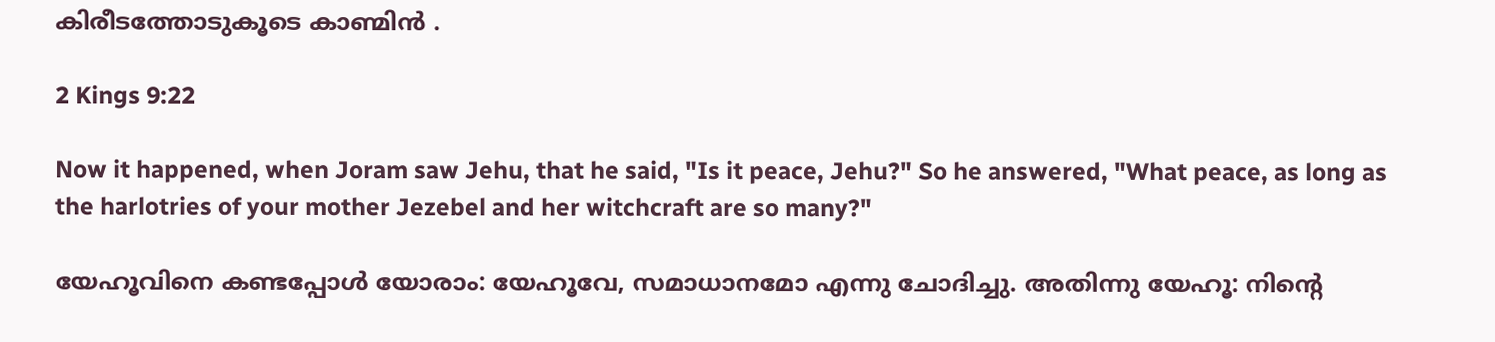കിരീടത്തോടുകൂടെ കാണ്മിൻ .

2 Kings 9:22

Now it happened, when Joram saw Jehu, that he said, "Is it peace, Jehu?" So he answered, "What peace, as long as the harlotries of your mother Jezebel and her witchcraft are so many?"

യേഹൂവിനെ കണ്ടപ്പോൾ യോരാം: യേഹൂവേ, സമാധാനമോ എന്നു ചോദിച്ചു. അതിന്നു യേഹൂ: നിന്റെ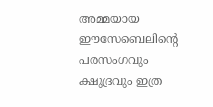അമ്മയായ ഈസേബെലിന്റെ പരസംഗവും ക്ഷുദ്രവും ഇത്ര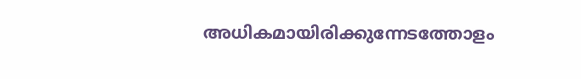അധികമായിരിക്കുന്നേടത്തോളം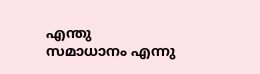എന്തു സമാധാനം എന്നു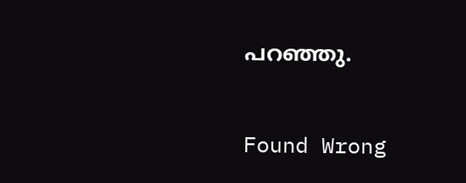പറഞ്ഞു.


Found Wrong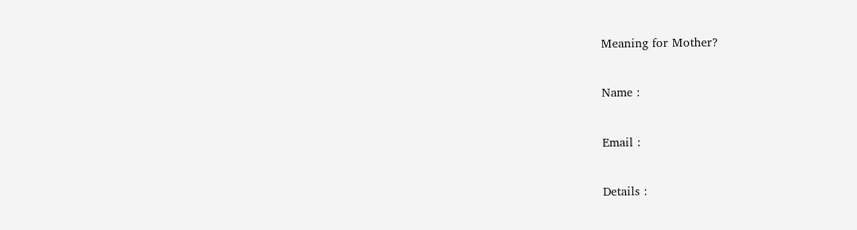Meaning for Mother?

Name :

Email :

Details :